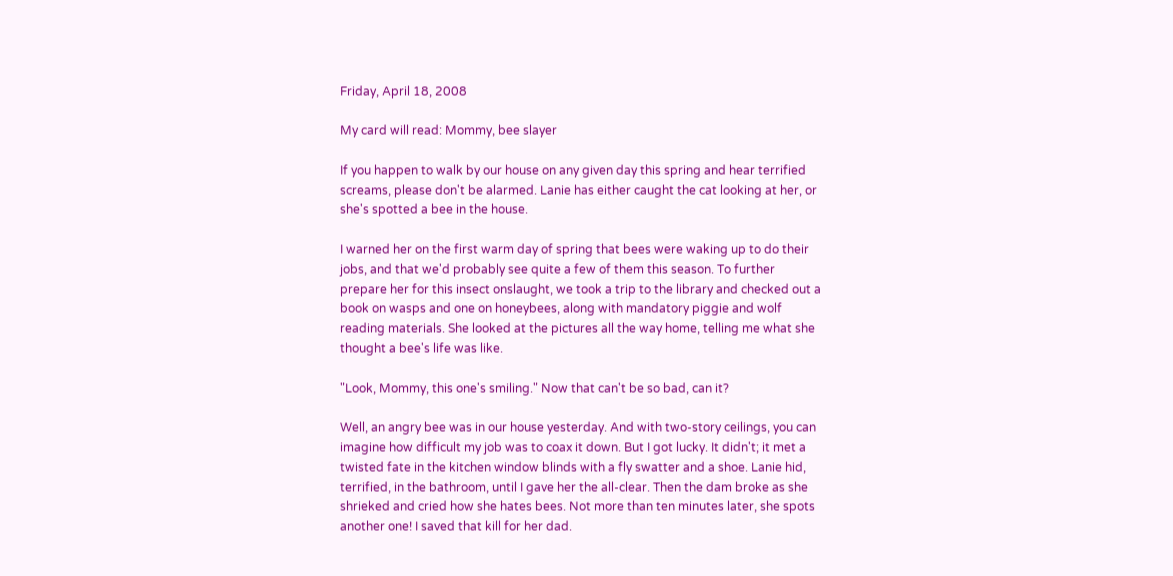Friday, April 18, 2008

My card will read: Mommy, bee slayer

If you happen to walk by our house on any given day this spring and hear terrified screams, please don't be alarmed. Lanie has either caught the cat looking at her, or she's spotted a bee in the house.

I warned her on the first warm day of spring that bees were waking up to do their jobs, and that we'd probably see quite a few of them this season. To further prepare her for this insect onslaught, we took a trip to the library and checked out a book on wasps and one on honeybees, along with mandatory piggie and wolf reading materials. She looked at the pictures all the way home, telling me what she thought a bee's life was like.

"Look, Mommy, this one's smiling." Now that can't be so bad, can it?

Well, an angry bee was in our house yesterday. And with two-story ceilings, you can imagine how difficult my job was to coax it down. But I got lucky. It didn't; it met a twisted fate in the kitchen window blinds with a fly swatter and a shoe. Lanie hid, terrified, in the bathroom, until I gave her the all-clear. Then the dam broke as she shrieked and cried how she hates bees. Not more than ten minutes later, she spots another one! I saved that kill for her dad.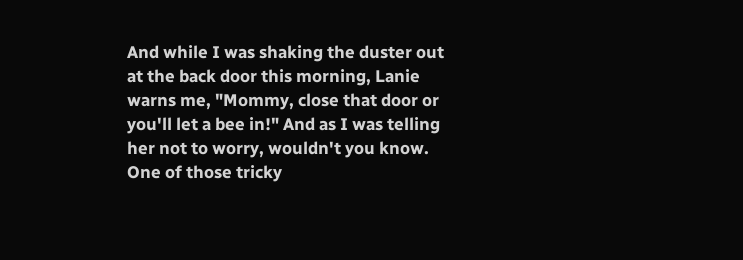And while I was shaking the duster out at the back door this morning, Lanie warns me, "Mommy, close that door or you'll let a bee in!" And as I was telling her not to worry, wouldn't you know. One of those tricky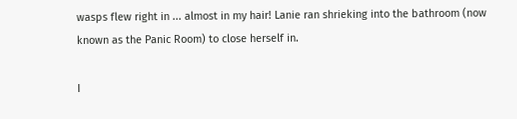wasps flew right in ... almost in my hair! Lanie ran shrieking into the bathroom (now known as the Panic Room) to close herself in.

I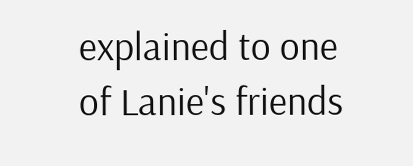explained to one of Lanie's friends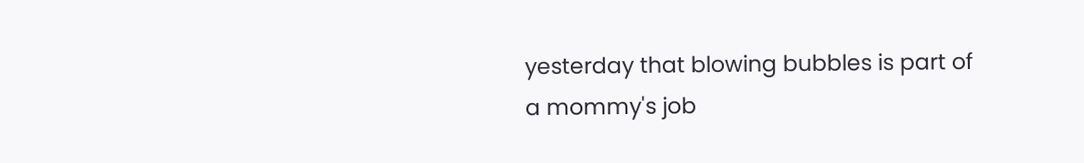yesterday that blowing bubbles is part of a mommy's job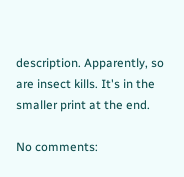description. Apparently, so are insect kills. It's in the smaller print at the end.

No comments: